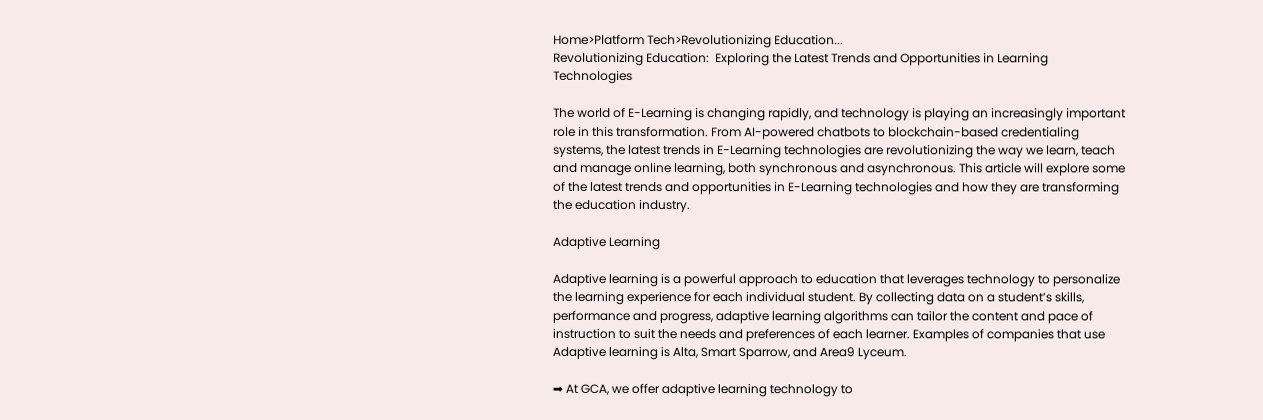Home>Platform Tech>Revolutionizing Education...
Revolutionizing Education:  Exploring the Latest Trends and Opportunities in Learning Technologies

The world of E-Learning is changing rapidly, and technology is playing an increasingly important role in this transformation. From AI-powered chatbots to blockchain-based credentialing systems, the latest trends in E-Learning technologies are revolutionizing the way we learn, teach and manage online learning, both synchronous and asynchronous. This article will explore some of the latest trends and opportunities in E-Learning technologies and how they are transforming the education industry.

Adaptive Learning

Adaptive learning is a powerful approach to education that leverages technology to personalize the learning experience for each individual student. By collecting data on a student’s skills, performance and progress, adaptive learning algorithms can tailor the content and pace of instruction to suit the needs and preferences of each learner. Examples of companies that use Adaptive learning is Alta, Smart Sparrow, and Area9 Lyceum.

➡ At GCA, we offer adaptive learning technology to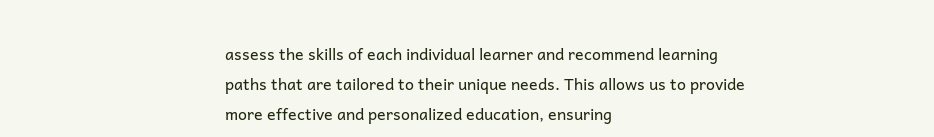assess the skills of each individual learner and recommend learning paths that are tailored to their unique needs. This allows us to provide more effective and personalized education, ensuring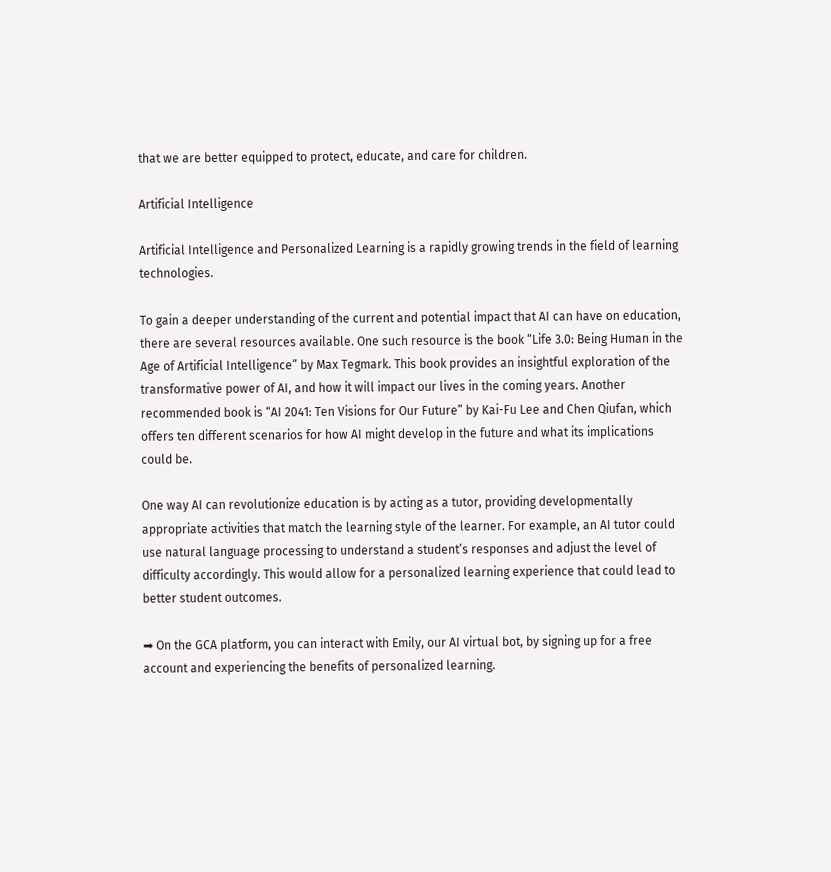that we are better equipped to protect, educate, and care for children.

Artificial Intelligence

Artificial Intelligence and Personalized Learning is a rapidly growing trends in the field of learning technologies.

To gain a deeper understanding of the current and potential impact that AI can have on education, there are several resources available. One such resource is the book “Life 3.0: Being Human in the Age of Artificial Intelligence” by Max Tegmark. This book provides an insightful exploration of the transformative power of AI, and how it will impact our lives in the coming years. Another recommended book is “AI 2041: Ten Visions for Our Future” by Kai-Fu Lee and Chen Qiufan, which offers ten different scenarios for how AI might develop in the future and what its implications could be.

One way AI can revolutionize education is by acting as a tutor, providing developmentally appropriate activities that match the learning style of the learner. For example, an AI tutor could use natural language processing to understand a student’s responses and adjust the level of difficulty accordingly. This would allow for a personalized learning experience that could lead to better student outcomes.

➡ On the GCA platform, you can interact with Emily, our AI virtual bot, by signing up for a free account and experiencing the benefits of personalized learning.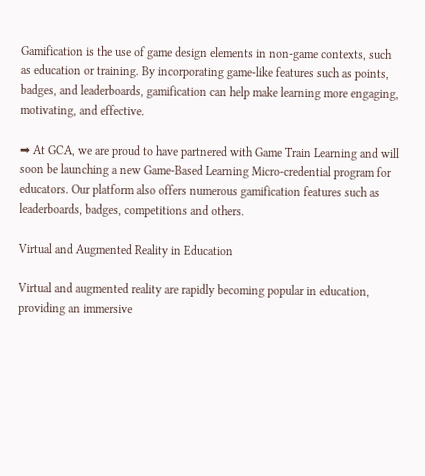Gamification is the use of game design elements in non-game contexts, such as education or training. By incorporating game-like features such as points, badges, and leaderboards, gamification can help make learning more engaging, motivating, and effective.

➡ At GCA, we are proud to have partnered with Game Train Learning and will soon be launching a new Game-Based Learning Micro-credential program for educators. Our platform also offers numerous gamification features such as leaderboards, badges, competitions and others.

Virtual and Augmented Reality in Education

Virtual and augmented reality are rapidly becoming popular in education, providing an immersive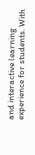and interactive learning experience for students. With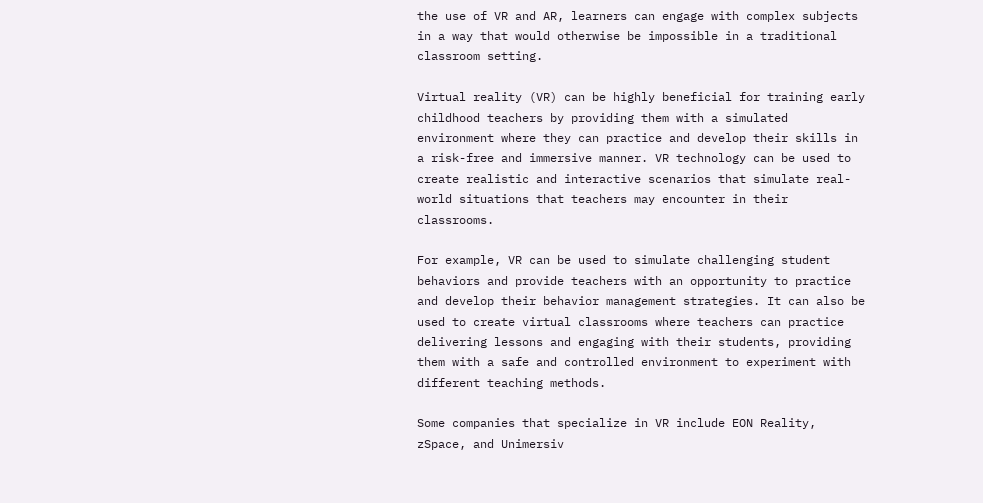the use of VR and AR, learners can engage with complex subjects in a way that would otherwise be impossible in a traditional classroom setting.

Virtual reality (VR) can be highly beneficial for training early childhood teachers by providing them with a simulated environment where they can practice and develop their skills in a risk-free and immersive manner. VR technology can be used to create realistic and interactive scenarios that simulate real-world situations that teachers may encounter in their classrooms.

For example, VR can be used to simulate challenging student behaviors and provide teachers with an opportunity to practice and develop their behavior management strategies. It can also be used to create virtual classrooms where teachers can practice delivering lessons and engaging with their students, providing them with a safe and controlled environment to experiment with different teaching methods.

Some companies that specialize in VR include EON Reality, zSpace, and Unimersiv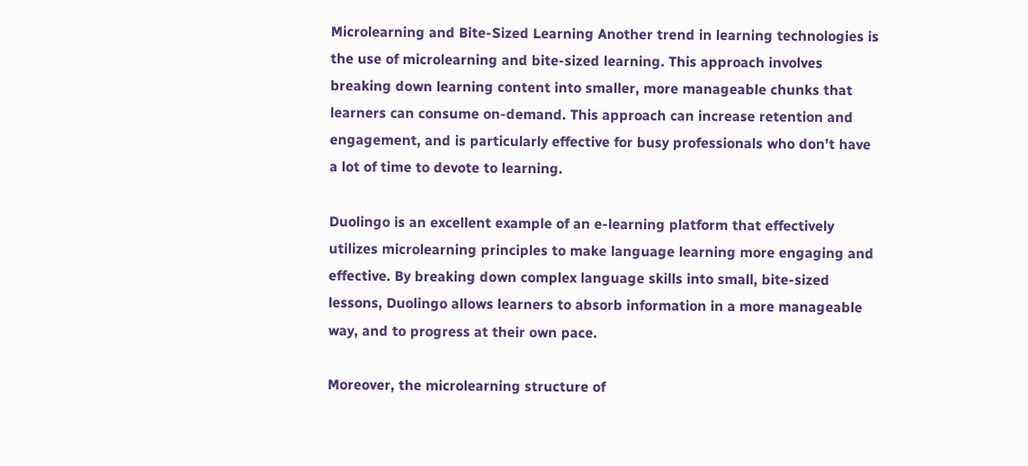Microlearning and Bite-Sized Learning Another trend in learning technologies is the use of microlearning and bite-sized learning. This approach involves breaking down learning content into smaller, more manageable chunks that learners can consume on-demand. This approach can increase retention and engagement, and is particularly effective for busy professionals who don’t have a lot of time to devote to learning.

Duolingo is an excellent example of an e-learning platform that effectively utilizes microlearning principles to make language learning more engaging and effective. By breaking down complex language skills into small, bite-sized lessons, Duolingo allows learners to absorb information in a more manageable way, and to progress at their own pace.

Moreover, the microlearning structure of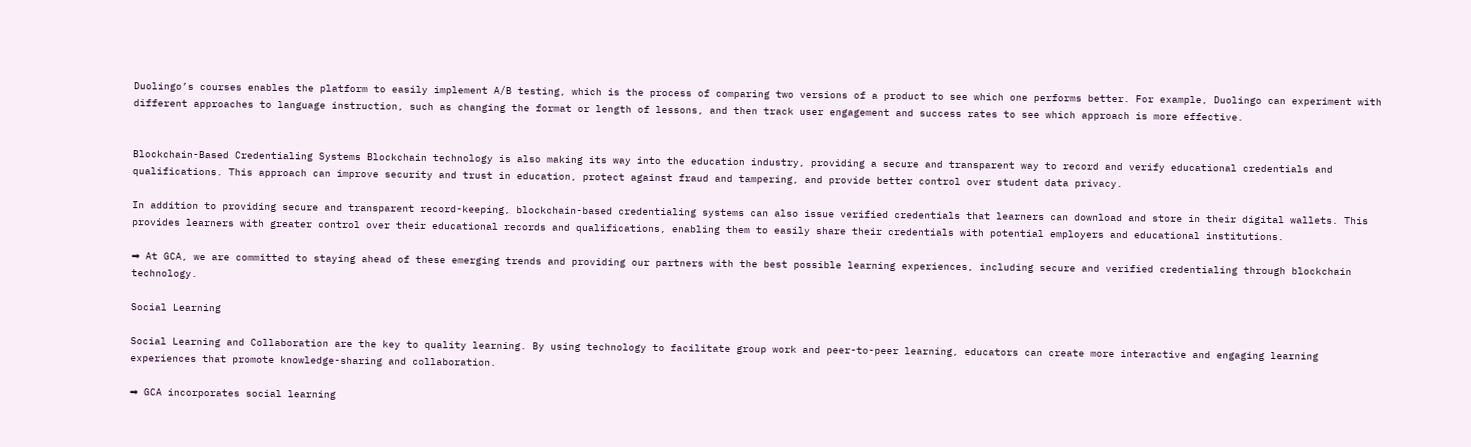Duolingo’s courses enables the platform to easily implement A/B testing, which is the process of comparing two versions of a product to see which one performs better. For example, Duolingo can experiment with different approaches to language instruction, such as changing the format or length of lessons, and then track user engagement and success rates to see which approach is more effective.


Blockchain-Based Credentialing Systems Blockchain technology is also making its way into the education industry, providing a secure and transparent way to record and verify educational credentials and qualifications. This approach can improve security and trust in education, protect against fraud and tampering, and provide better control over student data privacy.

In addition to providing secure and transparent record-keeping, blockchain-based credentialing systems can also issue verified credentials that learners can download and store in their digital wallets. This provides learners with greater control over their educational records and qualifications, enabling them to easily share their credentials with potential employers and educational institutions.

➡ At GCA, we are committed to staying ahead of these emerging trends and providing our partners with the best possible learning experiences, including secure and verified credentialing through blockchain technology.

Social Learning

Social Learning and Collaboration are the key to quality learning. By using technology to facilitate group work and peer-to-peer learning, educators can create more interactive and engaging learning experiences that promote knowledge-sharing and collaboration.

➡ GCA incorporates social learning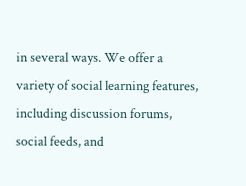in several ways. We offer a variety of social learning features, including discussion forums, social feeds, and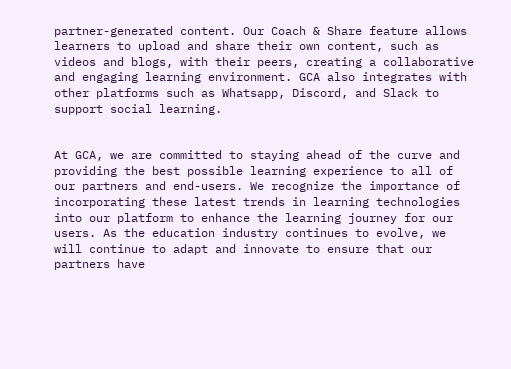partner-generated content. Our Coach & Share feature allows learners to upload and share their own content, such as videos and blogs, with their peers, creating a collaborative and engaging learning environment. GCA also integrates with other platforms such as Whatsapp, Discord, and Slack to support social learning.


At GCA, we are committed to staying ahead of the curve and providing the best possible learning experience to all of our partners and end-users. We recognize the importance of incorporating these latest trends in learning technologies into our platform to enhance the learning journey for our users. As the education industry continues to evolve, we will continue to adapt and innovate to ensure that our partners have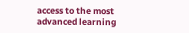access to the most advanced learning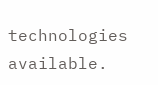technologies available.